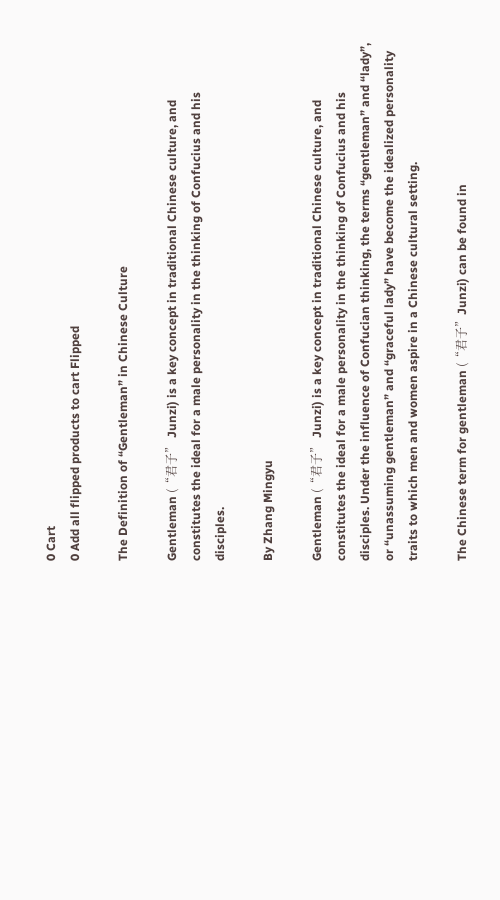0 Cart
0 Add all flipped products to cart Flipped

The Definition of “Gentleman” in Chinese Culture

Gentleman (“君子” Junzi) is a key concept in traditional Chinese culture, and constitutes the ideal for a male personality in the thinking of Confucius and his disciples.

By Zhang Mingyu

Gentleman (“君子” Junzi) is a key concept in traditional Chinese culture, and constitutes the ideal for a male personality in the thinking of Confucius and his disciples. Under the influence of Confucian thinking, the terms “gentleman” and “lady”, or “unassuming gentleman” and “graceful lady” have become the idealized personality traits to which men and women aspire in a Chinese cultural setting.

The Chinese term for gentleman (“君子”Junzi) can be found in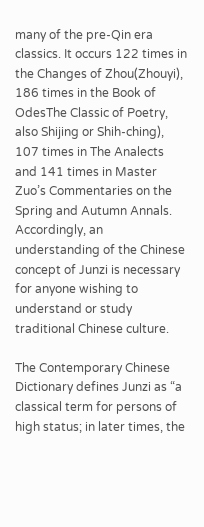many of the pre-Qin era classics. It occurs 122 times in the Changes of Zhou(Zhouyi), 186 times in the Book of OdesThe Classic of Poetry, also Shijing or Shih-ching), 107 times in The Analects and 141 times in Master Zuo’s Commentaries on the Spring and Autumn Annals. Accordingly, an understanding of the Chinese concept of Junzi is necessary for anyone wishing to understand or study traditional Chinese culture.

The Contemporary Chinese Dictionary defines Junzi as “a classical term for persons of high status; in later times, the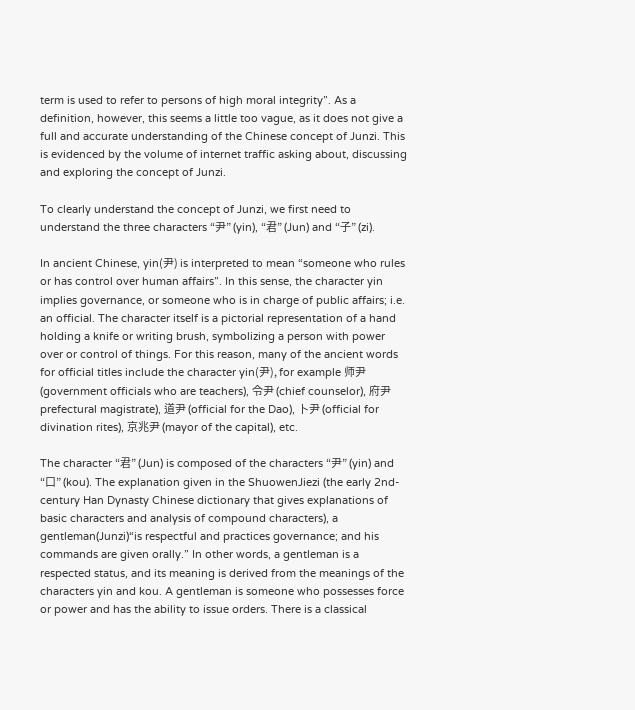term is used to refer to persons of high moral integrity”. As a definition, however, this seems a little too vague, as it does not give a full and accurate understanding of the Chinese concept of Junzi. This is evidenced by the volume of internet traffic asking about, discussing and exploring the concept of Junzi.

To clearly understand the concept of Junzi, we first need to understand the three characters “尹” (yin), “君” (Jun) and “子” (zi).

In ancient Chinese, yin(尹) is interpreted to mean “someone who rules or has control over human affairs”. In this sense, the character yin implies governance, or someone who is in charge of public affairs; i.e. an official. The character itself is a pictorial representation of a hand holding a knife or writing brush, symbolizing a person with power over or control of things. For this reason, many of the ancient words for official titles include the character yin(尹), for example 师尹 (government officials who are teachers), 令尹 (chief counselor), 府尹prefectural magistrate), 道尹 (official for the Dao), 卜尹 (official for divination rites), 京兆尹 (mayor of the capital), etc.

The character “君” (Jun) is composed of the characters “尹” (yin) and “口” (kou). The explanation given in the ShuowenJiezi (the early 2nd-century Han Dynasty Chinese dictionary that gives explanations of basic characters and analysis of compound characters), a gentleman(Junzi)“is respectful and practices governance; and his commands are given orally.” In other words, a gentleman is a respected status, and its meaning is derived from the meanings of the characters yin and kou. A gentleman is someone who possesses force or power and has the ability to issue orders. There is a classical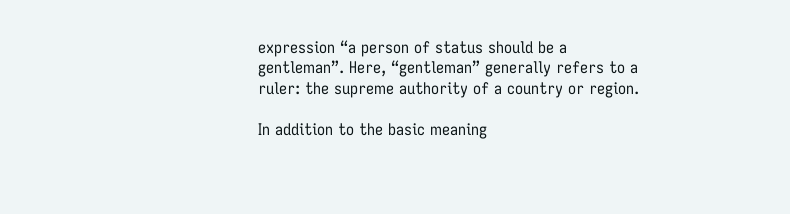expression “a person of status should be a gentleman”. Here, “gentleman” generally refers to a ruler: the supreme authority of a country or region.

In addition to the basic meaning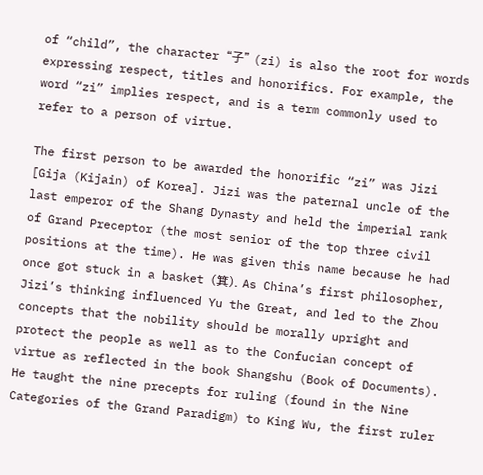of “child”, the character “子” (zi) is also the root for words expressing respect, titles and honorifics. For example, the word “zi” implies respect, and is a term commonly used to refer to a person of virtue.

The first person to be awarded the honorific “zi” was Jizi [Gija (Kijain) of Korea]. Jizi was the paternal uncle of the last emperor of the Shang Dynasty and held the imperial rank of Grand Preceptor (the most senior of the top three civil positions at the time). He was given this name because he had once got stuck in a basket (箕). As China’s first philosopher, Jizi’s thinking influenced Yu the Great, and led to the Zhou concepts that the nobility should be morally upright and protect the people as well as to the Confucian concept of virtue as reflected in the book Shangshu (Book of Documents). He taught the nine precepts for ruling (found in the Nine Categories of the Grand Paradigm) to King Wu, the first ruler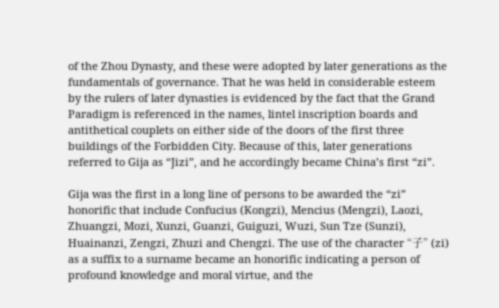of the Zhou Dynasty, and these were adopted by later generations as the fundamentals of governance. That he was held in considerable esteem by the rulers of later dynasties is evidenced by the fact that the Grand Paradigm is referenced in the names, lintel inscription boards and antithetical couplets on either side of the doors of the first three buildings of the Forbidden City. Because of this, later generations referred to Gija as “Jizi”, and he accordingly became China’s first “zi”.

Gija was the first in a long line of persons to be awarded the “zi” honorific that include Confucius (Kongzi), Mencius (Mengzi), Laozi, Zhuangzi, Mozi, Xunzi, Guanzi, Guiguzi, Wuzi, Sun Tze (Sunzi), Huainanzi, Zengzi, Zhuzi and Chengzi. The use of the character “子” (zi) as a suffix to a surname became an honorific indicating a person of profound knowledge and moral virtue, and the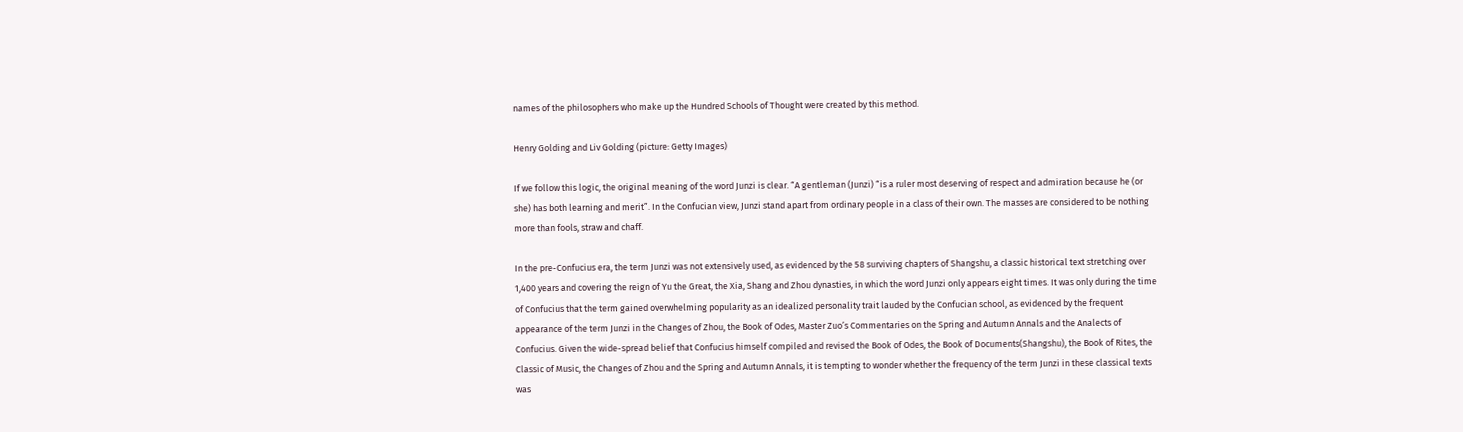names of the philosophers who make up the Hundred Schools of Thought were created by this method.

Henry Golding and Liv Golding (picture: Getty Images)

If we follow this logic, the original meaning of the word Junzi is clear. “A gentleman (Junzi) “is a ruler most deserving of respect and admiration because he (or she) has both learning and merit”. In the Confucian view, Junzi stand apart from ordinary people in a class of their own. The masses are considered to be nothing more than fools, straw and chaff.

In the pre-Confucius era, the term Junzi was not extensively used, as evidenced by the 58 surviving chapters of Shangshu, a classic historical text stretching over 1,400 years and covering the reign of Yu the Great, the Xia, Shang and Zhou dynasties, in which the word Junzi only appears eight times. It was only during the time of Confucius that the term gained overwhelming popularity as an idealized personality trait lauded by the Confucian school, as evidenced by the frequent appearance of the term Junzi in the Changes of Zhou, the Book of Odes, Master Zuo’s Commentaries on the Spring and Autumn Annals and the Analects of Confucius. Given the wide-spread belief that Confucius himself compiled and revised the Book of Odes, the Book of Documents(Shangshu), the Book of Rites, the Classic of Music, the Changes of Zhou and the Spring and Autumn Annals, it is tempting to wonder whether the frequency of the term Junzi in these classical texts was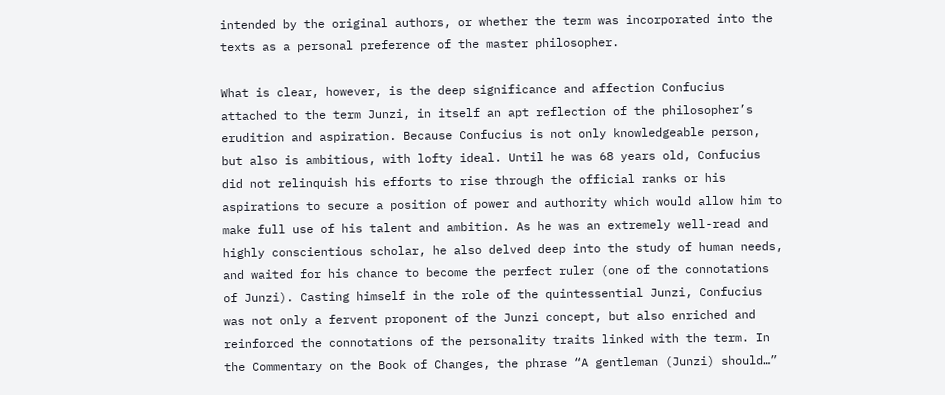intended by the original authors, or whether the term was incorporated into the texts as a personal preference of the master philosopher.

What is clear, however, is the deep significance and affection Confucius attached to the term Junzi, in itself an apt reflection of the philosopher’s erudition and aspiration. Because Confucius is not only knowledgeable person, but also is ambitious, with lofty ideal. Until he was 68 years old, Confucius did not relinquish his efforts to rise through the official ranks or his aspirations to secure a position of power and authority which would allow him to make full use of his talent and ambition. As he was an extremely well-read and highly conscientious scholar, he also delved deep into the study of human needs, and waited for his chance to become the perfect ruler (one of the connotations of Junzi). Casting himself in the role of the quintessential Junzi, Confucius was not only a fervent proponent of the Junzi concept, but also enriched and reinforced the connotations of the personality traits linked with the term. In the Commentary on the Book of Changes, the phrase “A gentleman (Junzi) should…”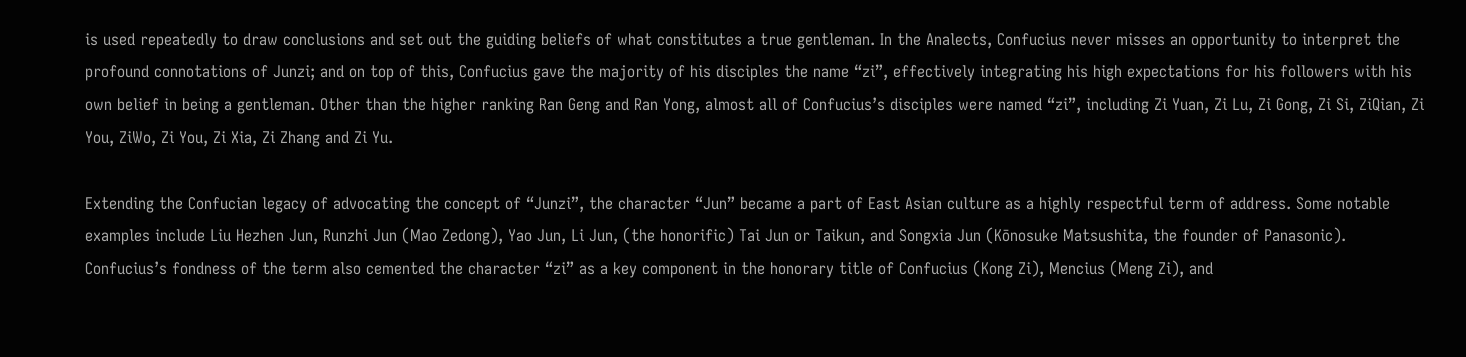is used repeatedly to draw conclusions and set out the guiding beliefs of what constitutes a true gentleman. In the Analects, Confucius never misses an opportunity to interpret the profound connotations of Junzi; and on top of this, Confucius gave the majority of his disciples the name “zi”, effectively integrating his high expectations for his followers with his own belief in being a gentleman. Other than the higher ranking Ran Geng and Ran Yong, almost all of Confucius’s disciples were named “zi”, including Zi Yuan, Zi Lu, Zi Gong, Zi Si, ZiQian, Zi You, ZiWo, Zi You, Zi Xia, Zi Zhang and Zi Yu.

Extending the Confucian legacy of advocating the concept of “Junzi”, the character “Jun” became a part of East Asian culture as a highly respectful term of address. Some notable examples include Liu Hezhen Jun, Runzhi Jun (Mao Zedong), Yao Jun, Li Jun, (the honorific) Tai Jun or Taikun, and Songxia Jun (Kōnosuke Matsushita, the founder of Panasonic). Confucius’s fondness of the term also cemented the character “zi” as a key component in the honorary title of Confucius (Kong Zi), Mencius (Meng Zi), and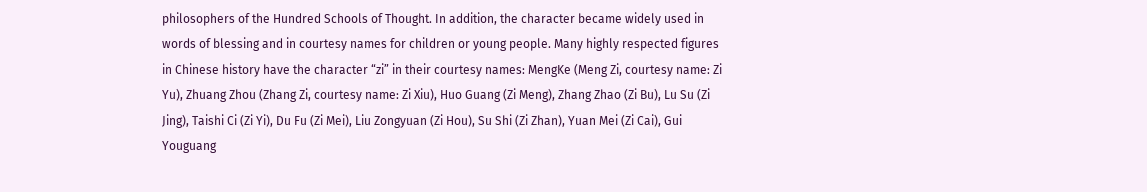philosophers of the Hundred Schools of Thought. In addition, the character became widely used in words of blessing and in courtesy names for children or young people. Many highly respected figures in Chinese history have the character “zi” in their courtesy names: MengKe (Meng Zi, courtesy name: Zi Yu), Zhuang Zhou (Zhang Zi, courtesy name: Zi Xiu), Huo Guang (Zi Meng), Zhang Zhao (Zi Bu), Lu Su (Zi Jing), Taishi Ci (Zi Yi), Du Fu (Zi Mei), Liu Zongyuan (Zi Hou), Su Shi (Zi Zhan), Yuan Mei (Zi Cai), Gui Youguang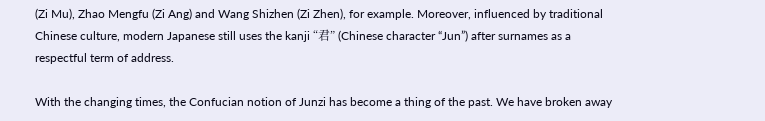(Zi Mu), Zhao Mengfu (Zi Ang) and Wang Shizhen (Zi Zhen), for example. Moreover, influenced by traditional Chinese culture, modern Japanese still uses the kanji “君” (Chinese character “Jun”) after surnames as a respectful term of address.

With the changing times, the Confucian notion of Junzi has become a thing of the past. We have broken away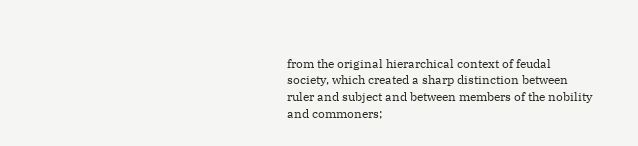from the original hierarchical context of feudal society, which created a sharp distinction between ruler and subject and between members of the nobility and commoners;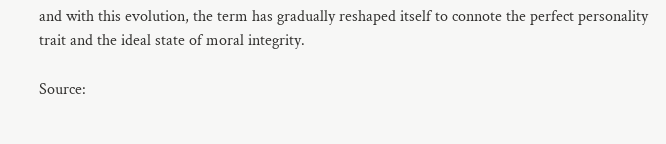and with this evolution, the term has gradually reshaped itself to connote the perfect personality trait and the ideal state of moral integrity.

Source: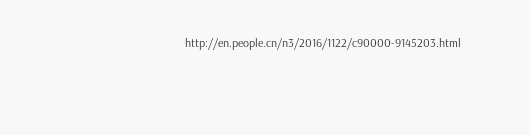http://en.people.cn/n3/2016/1122/c90000-9145203.html